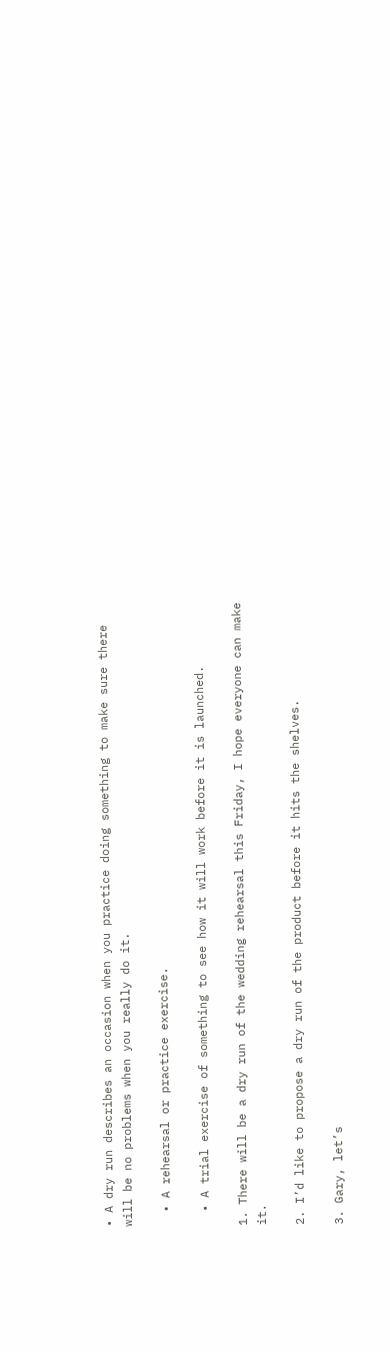• A dry run describes an occasion when you practice doing something to make sure there will be no problems when you really do it.

  • A rehearsal or practice exercise.

  • A trial exercise of something to see how it will work before it is launched.

1. There will be a dry run of the wedding rehearsal this Friday, I hope everyone can make it.

2. I’d like to propose a dry run of the product before it hits the shelves.

3. Gary, let’s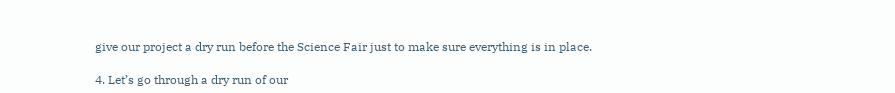give our project a dry run before the Science Fair just to make sure everything is in place.

4. Let’s go through a dry run of our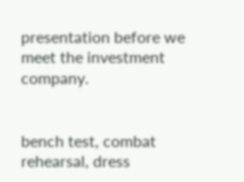presentation before we meet the investment company.


bench test, combat rehearsal, dress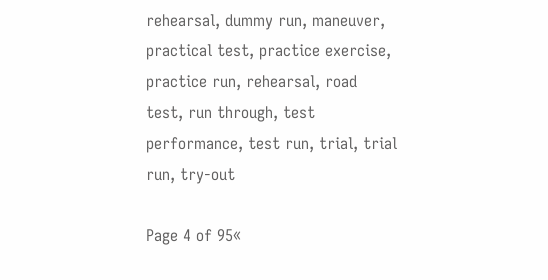rehearsal, dummy run, maneuver, practical test, practice exercise, practice run, rehearsal, road test, run through, test performance, test run, trial, trial run, try-out

Page 4 of 95«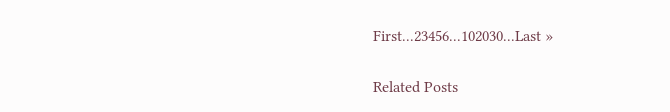First...23456...102030...Last »

Related Posts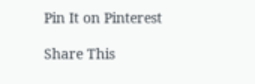Pin It on Pinterest

Share This